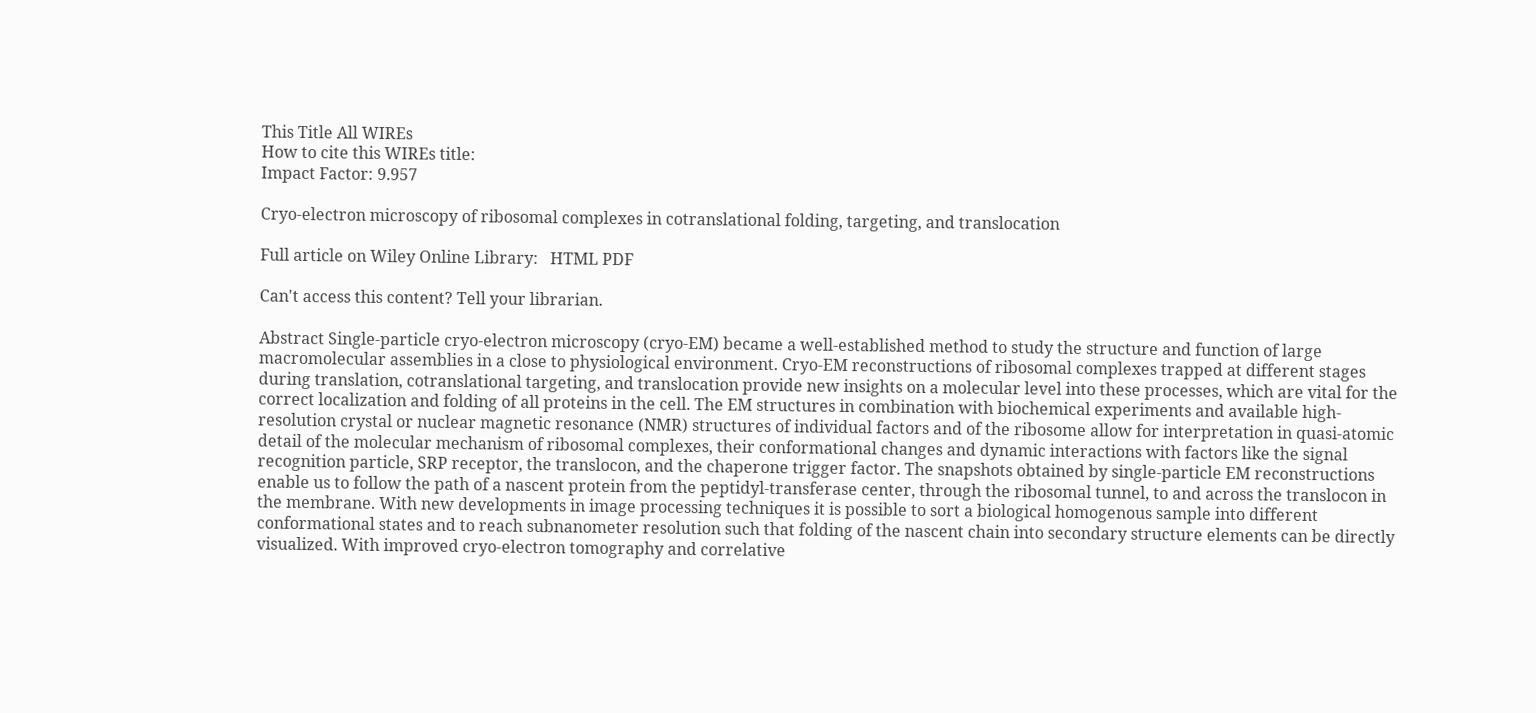This Title All WIREs
How to cite this WIREs title:
Impact Factor: 9.957

Cryo‐electron microscopy of ribosomal complexes in cotranslational folding, targeting, and translocation

Full article on Wiley Online Library:   HTML PDF

Can't access this content? Tell your librarian.

Abstract Single‐particle cryo‐electron microscopy (cryo‐EM) became a well‐established method to study the structure and function of large macromolecular assemblies in a close to physiological environment. Cryo‐EM reconstructions of ribosomal complexes trapped at different stages during translation, cotranslational targeting, and translocation provide new insights on a molecular level into these processes, which are vital for the correct localization and folding of all proteins in the cell. The EM structures in combination with biochemical experiments and available high‐resolution crystal or nuclear magnetic resonance (NMR) structures of individual factors and of the ribosome allow for interpretation in quasi‐atomic detail of the molecular mechanism of ribosomal complexes, their conformational changes and dynamic interactions with factors like the signal recognition particle, SRP receptor, the translocon, and the chaperone trigger factor. The snapshots obtained by single‐particle EM reconstructions enable us to follow the path of a nascent protein from the peptidyl‐transferase center, through the ribosomal tunnel, to and across the translocon in the membrane. With new developments in image processing techniques it is possible to sort a biological homogenous sample into different conformational states and to reach subnanometer resolution such that folding of the nascent chain into secondary structure elements can be directly visualized. With improved cryo‐electron tomography and correlative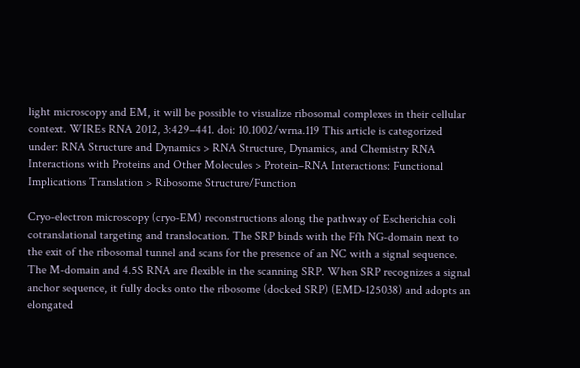light microscopy and EM, it will be possible to visualize ribosomal complexes in their cellular context. WIREs RNA 2012, 3:429–441. doi: 10.1002/wrna.119 This article is categorized under: RNA Structure and Dynamics > RNA Structure, Dynamics, and Chemistry RNA Interactions with Proteins and Other Molecules > Protein–RNA Interactions: Functional Implications Translation > Ribosome Structure/Function

Cryo‐electron microscopy (cryo‐EM) reconstructions along the pathway of Escherichia coli cotranslational targeting and translocation. The SRP binds with the Ffh NG‐domain next to the exit of the ribosomal tunnel and scans for the presence of an NC with a signal sequence. The M‐domain and 4.5S RNA are flexible in the scanning SRP. When SRP recognizes a signal anchor sequence, it fully docks onto the ribosome (docked SRP) (EMD‐125038) and adopts an elongated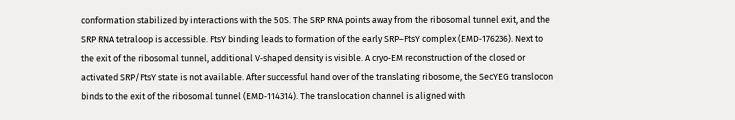conformation stabilized by interactions with the 50S. The SRP RNA points away from the ribosomal tunnel exit, and the SRP RNA tetraloop is accessible. FtsY binding leads to formation of the early SRP–FtsY complex (EMD‐176236). Next to the exit of the ribosomal tunnel, additional V‐shaped density is visible. A cryo‐EM reconstruction of the closed or activated SRP/FtsY state is not available. After successful hand over of the translating ribosome, the SecYEG translocon binds to the exit of the ribosomal tunnel (EMD‐114314). The translocation channel is aligned with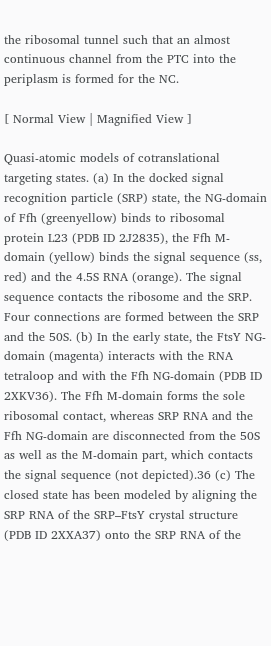the ribosomal tunnel such that an almost continuous channel from the PTC into the periplasm is formed for the NC.

[ Normal View | Magnified View ]

Quasi‐atomic models of cotranslational targeting states. (a) In the docked signal recognition particle (SRP) state, the NG‐domain of Ffh (greenyellow) binds to ribosomal protein L23 (PDB ID 2J2835), the Ffh M‐domain (yellow) binds the signal sequence (ss, red) and the 4.5S RNA (orange). The signal sequence contacts the ribosome and the SRP. Four connections are formed between the SRP and the 50S. (b) In the early state, the FtsY NG‐domain (magenta) interacts with the RNA tetraloop and with the Ffh NG‐domain (PDB ID 2XKV36). The Ffh M‐domain forms the sole ribosomal contact, whereas SRP RNA and the Ffh NG‐domain are disconnected from the 50S as well as the M‐domain part, which contacts the signal sequence (not depicted).36 (c) The closed state has been modeled by aligning the SRP RNA of the SRP–FtsY crystal structure (PDB ID 2XXA37) onto the SRP RNA of the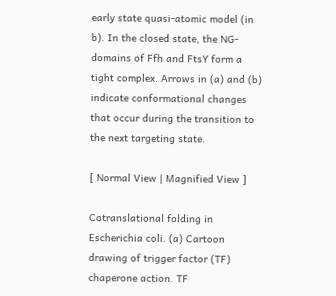early state quasi‐atomic model (in b). In the closed state, the NG‐domains of Ffh and FtsY form a tight complex. Arrows in (a) and (b) indicate conformational changes that occur during the transition to the next targeting state.

[ Normal View | Magnified View ]

Cotranslational folding in Escherichia coli. (a) Cartoon drawing of trigger factor (TF) chaperone action. TF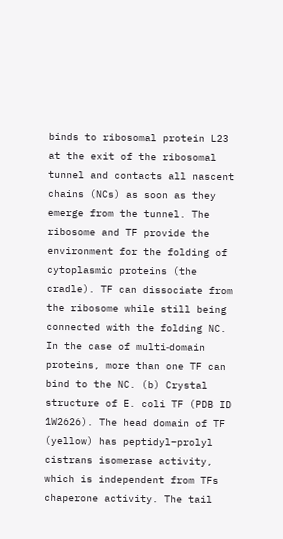binds to ribosomal protein L23 at the exit of the ribosomal tunnel and contacts all nascent chains (NCs) as soon as they emerge from the tunnel. The ribosome and TF provide the environment for the folding of cytoplasmic proteins (the cradle). TF can dissociate from the ribosome while still being connected with the folding NC. In the case of multi‐domain proteins, more than one TF can bind to the NC. (b) Crystal structure of E. coli TF (PDB ID 1W2626). The head domain of TF (yellow) has peptidyl–prolyl cistrans isomerase activity, which is independent from TFs chaperone activity. The tail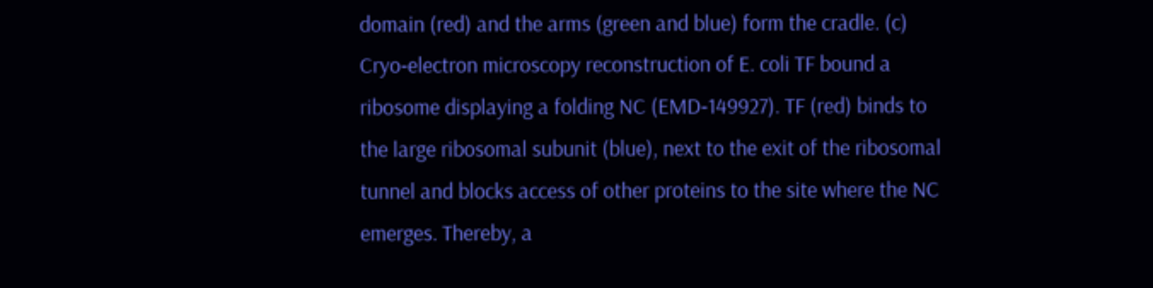domain (red) and the arms (green and blue) form the cradle. (c) Cryo‐electron microscopy reconstruction of E. coli TF bound a ribosome displaying a folding NC (EMD‐149927). TF (red) binds to the large ribosomal subunit (blue), next to the exit of the ribosomal tunnel and blocks access of other proteins to the site where the NC emerges. Thereby, a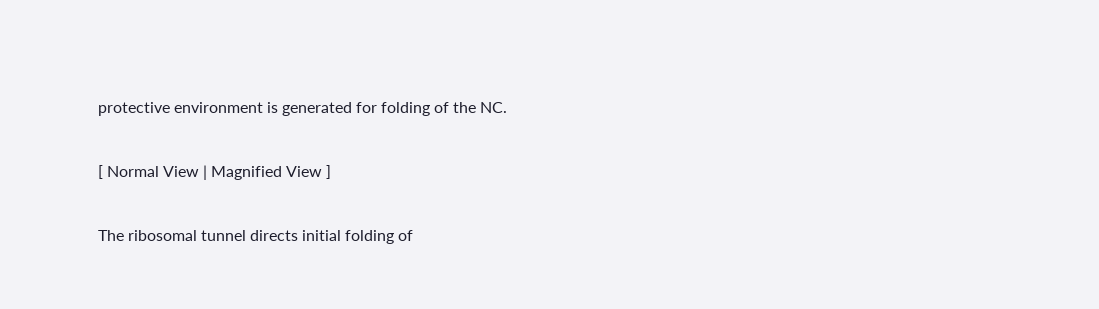protective environment is generated for folding of the NC.

[ Normal View | Magnified View ]

The ribosomal tunnel directs initial folding of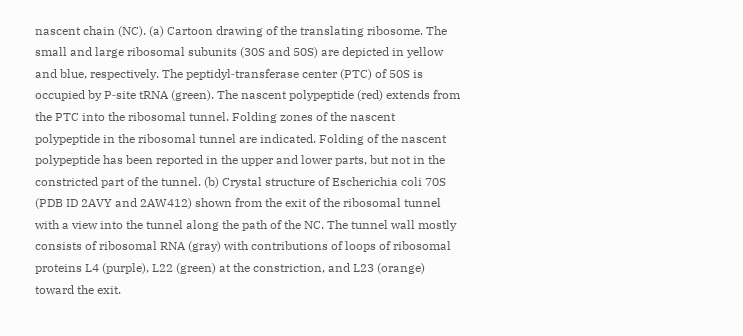nascent chain (NC). (a) Cartoon drawing of the translating ribosome. The small and large ribosomal subunits (30S and 50S) are depicted in yellow and blue, respectively. The peptidyl‐transferase center (PTC) of 50S is occupied by P‐site tRNA (green). The nascent polypeptide (red) extends from the PTC into the ribosomal tunnel. Folding zones of the nascent polypeptide in the ribosomal tunnel are indicated. Folding of the nascent polypeptide has been reported in the upper and lower parts, but not in the constricted part of the tunnel. (b) Crystal structure of Escherichia coli 70S (PDB ID 2AVY and 2AW412) shown from the exit of the ribosomal tunnel with a view into the tunnel along the path of the NC. The tunnel wall mostly consists of ribosomal RNA (gray) with contributions of loops of ribosomal proteins L4 (purple), L22 (green) at the constriction, and L23 (orange) toward the exit.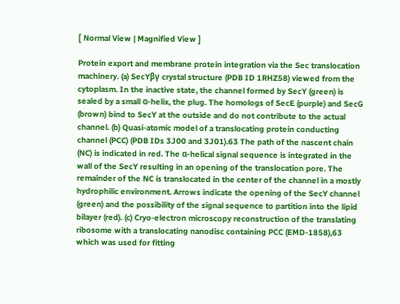[ Normal View | Magnified View ]

Protein export and membrane protein integration via the Sec translocation machinery. (a) SecYβγ crystal structure (PDB ID 1RHZ58) viewed from the cytoplasm. In the inactive state, the channel formed by SecY (green) is sealed by a small α‐helix, the plug. The homologs of SecE (purple) and SecG (brown) bind to SecY at the outside and do not contribute to the actual channel. (b) Quasi‐atomic model of a translocating protein conducting channel (PCC) (PDB IDs 3J00 and 3J01).63 The path of the nascent chain (NC) is indicated in red. The α‐helical signal sequence is integrated in the wall of the SecY resulting in an opening of the translocation pore. The remainder of the NC is translocated in the center of the channel in a mostly hydrophilic environment. Arrows indicate the opening of the SecY channel (green) and the possibility of the signal sequence to partition into the lipid bilayer (red). (c) Cryo‐electron microscopy reconstruction of the translating ribosome with a translocating nanodisc containing PCC (EMD‐1858),63 which was used for fitting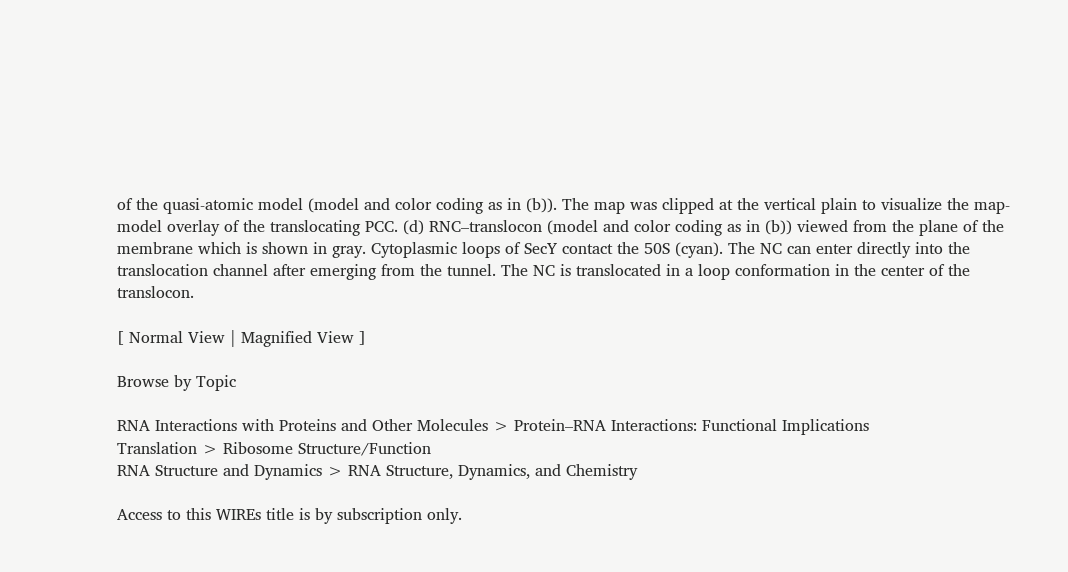of the quasi‐atomic model (model and color coding as in (b)). The map was clipped at the vertical plain to visualize the map‐model overlay of the translocating PCC. (d) RNC–translocon (model and color coding as in (b)) viewed from the plane of the membrane which is shown in gray. Cytoplasmic loops of SecY contact the 50S (cyan). The NC can enter directly into the translocation channel after emerging from the tunnel. The NC is translocated in a loop conformation in the center of the translocon.

[ Normal View | Magnified View ]

Browse by Topic

RNA Interactions with Proteins and Other Molecules > Protein–RNA Interactions: Functional Implications
Translation > Ribosome Structure/Function
RNA Structure and Dynamics > RNA Structure, Dynamics, and Chemistry

Access to this WIREs title is by subscription only.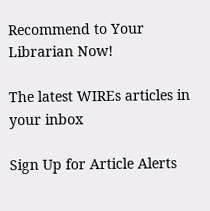Recommend to Your
Librarian Now!

The latest WIREs articles in your inbox

Sign Up for Article Alerts